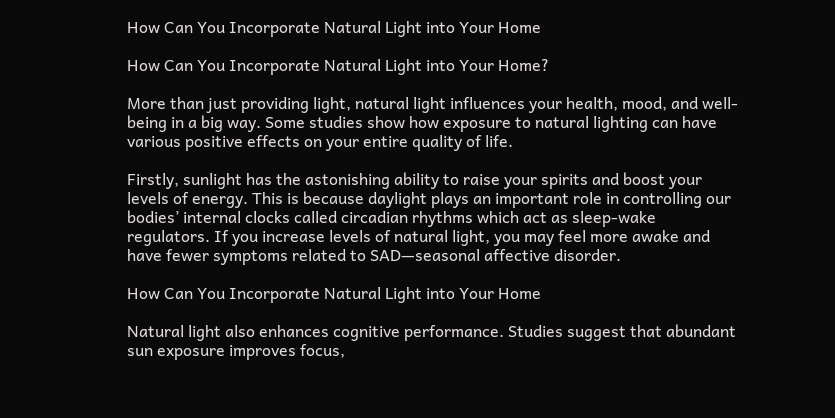How Can You Incorporate Natural Light into Your Home

How Can You Incorporate Natural Light into Your Home?

More than just providing light, natural light influences your health, mood, and well-being in a big way. Some studies show how exposure to natural lighting can have various positive effects on your entire quality of life.

Firstly, sunlight has the astonishing ability to raise your spirits and boost your levels of energy. This is because daylight plays an important role in controlling our bodies’ internal clocks called circadian rhythms which act as sleep-wake regulators. If you increase levels of natural light, you may feel more awake and have fewer symptoms related to SAD—seasonal affective disorder.

How Can You Incorporate Natural Light into Your Home

Natural light also enhances cognitive performance. Studies suggest that abundant sun exposure improves focus,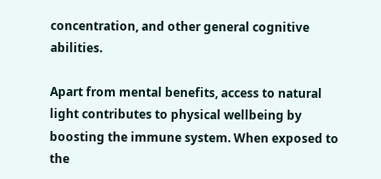concentration, and other general cognitive abilities.

Apart from mental benefits, access to natural light contributes to physical wellbeing by boosting the immune system. When exposed to the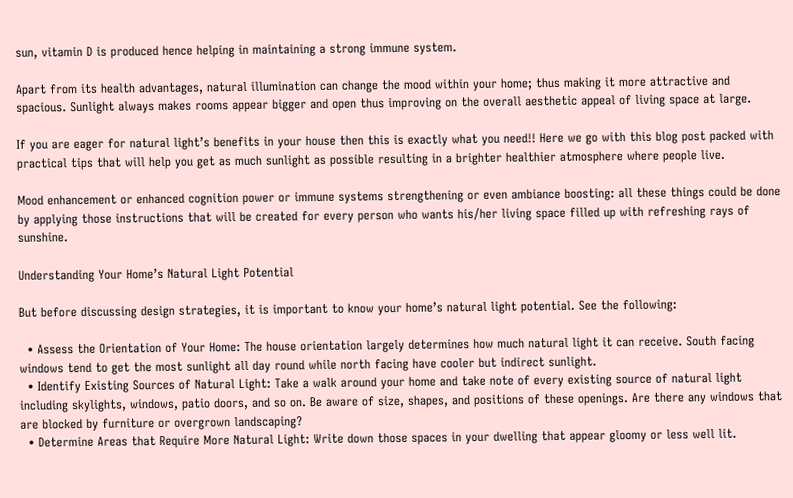sun, vitamin D is produced hence helping in maintaining a strong immune system.

Apart from its health advantages, natural illumination can change the mood within your home; thus making it more attractive and spacious. Sunlight always makes rooms appear bigger and open thus improving on the overall aesthetic appeal of living space at large.

If you are eager for natural light’s benefits in your house then this is exactly what you need!! Here we go with this blog post packed with practical tips that will help you get as much sunlight as possible resulting in a brighter healthier atmosphere where people live.

Mood enhancement or enhanced cognition power or immune systems strengthening or even ambiance boosting: all these things could be done by applying those instructions that will be created for every person who wants his/her living space filled up with refreshing rays of sunshine.

Understanding Your Home’s Natural Light Potential

But before discussing design strategies, it is important to know your home’s natural light potential. See the following:

  • Assess the Orientation of Your Home: The house orientation largely determines how much natural light it can receive. South facing windows tend to get the most sunlight all day round while north facing have cooler but indirect sunlight.
  • Identify Existing Sources of Natural Light: Take a walk around your home and take note of every existing source of natural light including skylights, windows, patio doors, and so on. Be aware of size, shapes, and positions of these openings. Are there any windows that are blocked by furniture or overgrown landscaping?
  • Determine Areas that Require More Natural Light: Write down those spaces in your dwelling that appear gloomy or less well lit.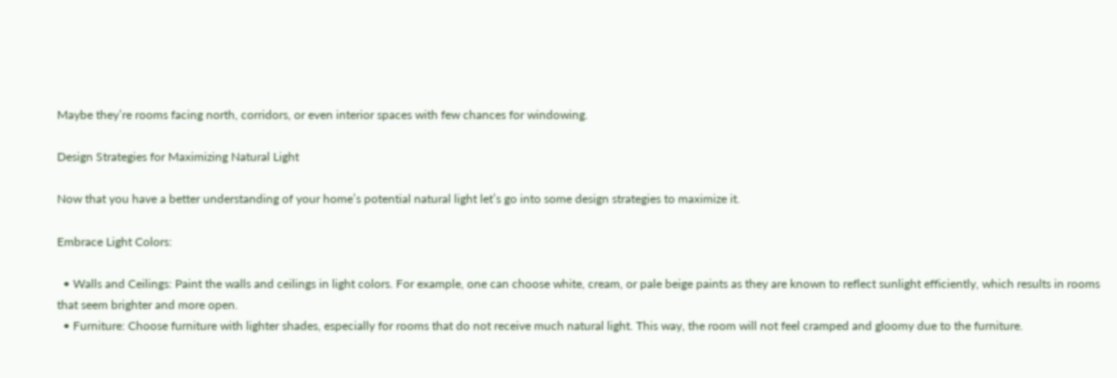Maybe they’re rooms facing north, corridors, or even interior spaces with few chances for windowing.

Design Strategies for Maximizing Natural Light

Now that you have a better understanding of your home’s potential natural light let’s go into some design strategies to maximize it.

Embrace Light Colors:

  • Walls and Ceilings: Paint the walls and ceilings in light colors. For example, one can choose white, cream, or pale beige paints as they are known to reflect sunlight efficiently, which results in rooms that seem brighter and more open.
  • Furniture: Choose furniture with lighter shades, especially for rooms that do not receive much natural light. This way, the room will not feel cramped and gloomy due to the furniture.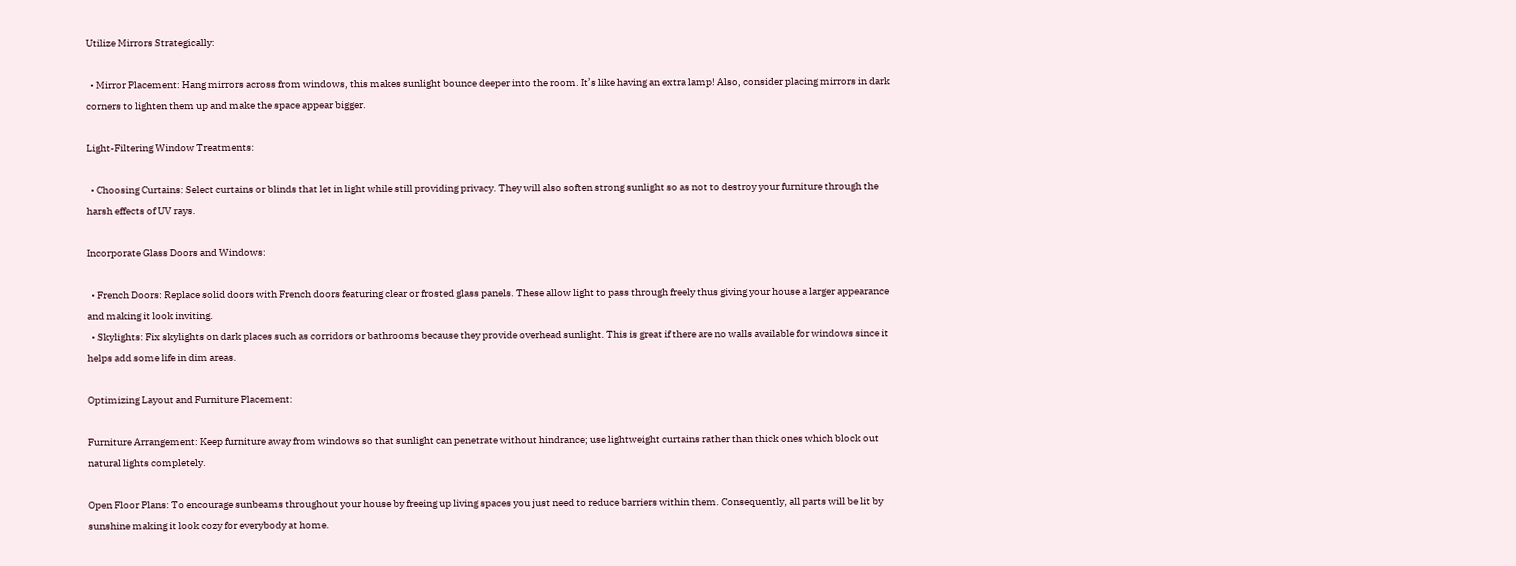Utilize Mirrors Strategically:

  • Mirror Placement: Hang mirrors across from windows, this makes sunlight bounce deeper into the room. It’s like having an extra lamp! Also, consider placing mirrors in dark corners to lighten them up and make the space appear bigger.

Light-Filtering Window Treatments:

  • Choosing Curtains: Select curtains or blinds that let in light while still providing privacy. They will also soften strong sunlight so as not to destroy your furniture through the harsh effects of UV rays.

Incorporate Glass Doors and Windows:

  • French Doors: Replace solid doors with French doors featuring clear or frosted glass panels. These allow light to pass through freely thus giving your house a larger appearance and making it look inviting.
  • Skylights: Fix skylights on dark places such as corridors or bathrooms because they provide overhead sunlight. This is great if there are no walls available for windows since it helps add some life in dim areas.

Optimizing Layout and Furniture Placement:

Furniture Arrangement: Keep furniture away from windows so that sunlight can penetrate without hindrance; use lightweight curtains rather than thick ones which block out natural lights completely.

Open Floor Plans: To encourage sunbeams throughout your house by freeing up living spaces you just need to reduce barriers within them. Consequently, all parts will be lit by sunshine making it look cozy for everybody at home.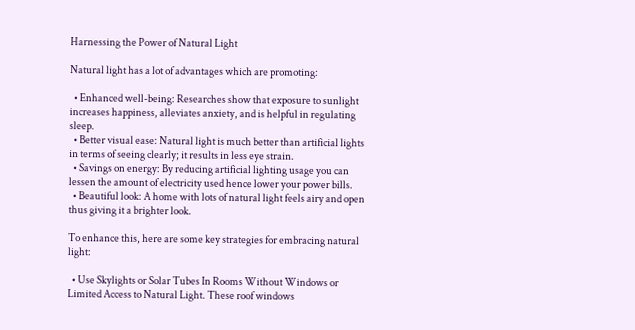Harnessing the Power of Natural Light

Natural light has a lot of advantages which are promoting:

  • Enhanced well-being: Researches show that exposure to sunlight increases happiness, alleviates anxiety, and is helpful in regulating sleep.
  • Better visual ease: Natural light is much better than artificial lights in terms of seeing clearly; it results in less eye strain.
  • Savings on energy: By reducing artificial lighting usage you can lessen the amount of electricity used hence lower your power bills.
  • Beautiful look: A home with lots of natural light feels airy and open thus giving it a brighter look.

To enhance this, here are some key strategies for embracing natural light:

  • Use Skylights or Solar Tubes In Rooms Without Windows or Limited Access to Natural Light. These roof windows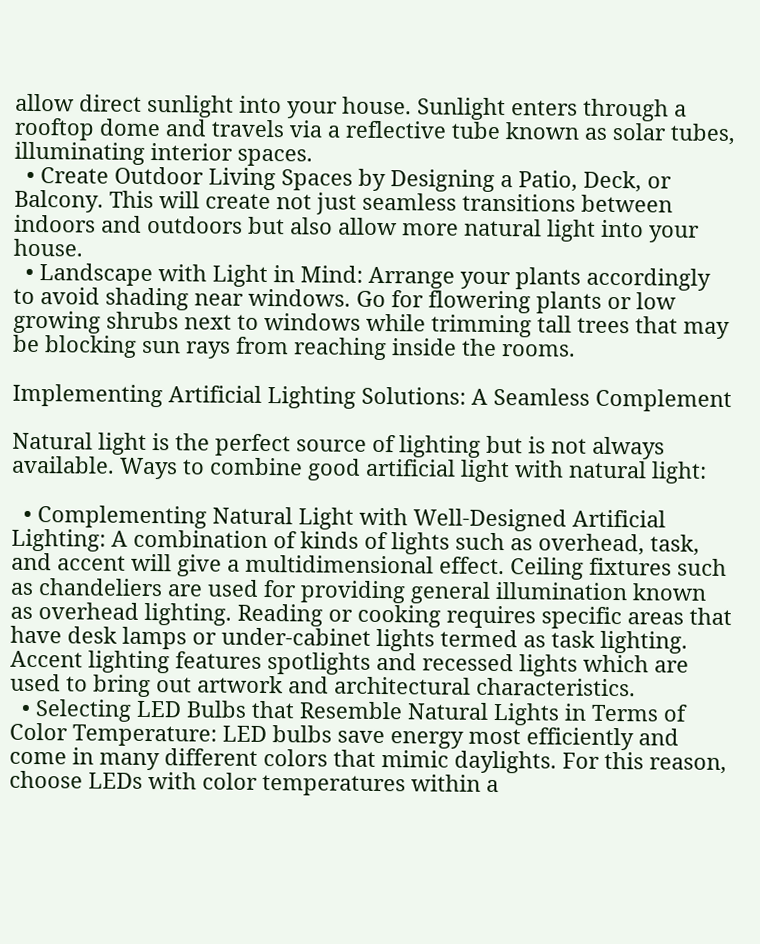allow direct sunlight into your house. Sunlight enters through a rooftop dome and travels via a reflective tube known as solar tubes, illuminating interior spaces.
  • Create Outdoor Living Spaces by Designing a Patio, Deck, or Balcony. This will create not just seamless transitions between indoors and outdoors but also allow more natural light into your house.
  • Landscape with Light in Mind: Arrange your plants accordingly to avoid shading near windows. Go for flowering plants or low growing shrubs next to windows while trimming tall trees that may be blocking sun rays from reaching inside the rooms.

Implementing Artificial Lighting Solutions: A Seamless Complement

Natural light is the perfect source of lighting but is not always available. Ways to combine good artificial light with natural light:

  • Complementing Natural Light with Well-Designed Artificial Lighting: A combination of kinds of lights such as overhead, task, and accent will give a multidimensional effect. Ceiling fixtures such as chandeliers are used for providing general illumination known as overhead lighting. Reading or cooking requires specific areas that have desk lamps or under-cabinet lights termed as task lighting. Accent lighting features spotlights and recessed lights which are used to bring out artwork and architectural characteristics.
  • Selecting LED Bulbs that Resemble Natural Lights in Terms of Color Temperature: LED bulbs save energy most efficiently and come in many different colors that mimic daylights. For this reason, choose LEDs with color temperatures within a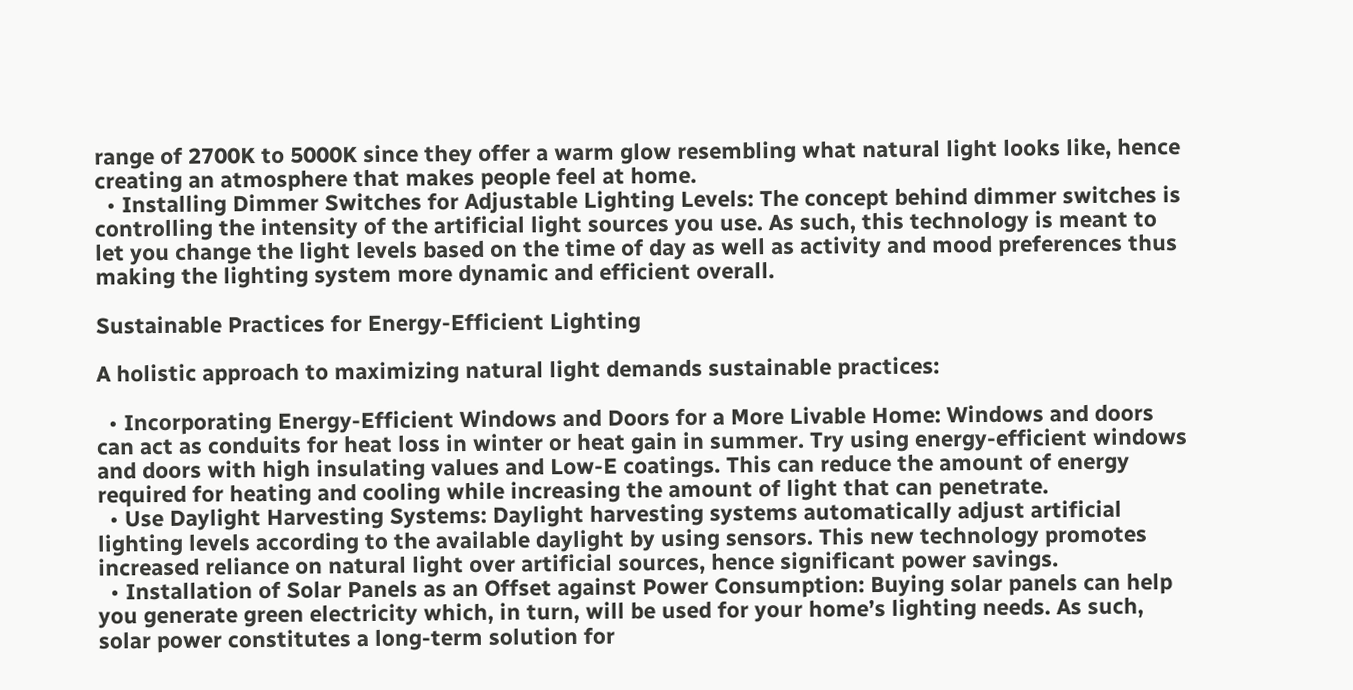range of 2700K to 5000K since they offer a warm glow resembling what natural light looks like, hence creating an atmosphere that makes people feel at home.
  • Installing Dimmer Switches for Adjustable Lighting Levels: The concept behind dimmer switches is controlling the intensity of the artificial light sources you use. As such, this technology is meant to let you change the light levels based on the time of day as well as activity and mood preferences thus making the lighting system more dynamic and efficient overall.

Sustainable Practices for Energy-Efficient Lighting

A holistic approach to maximizing natural light demands sustainable practices:

  • Incorporating Energy-Efficient Windows and Doors for a More Livable Home: Windows and doors can act as conduits for heat loss in winter or heat gain in summer. Try using energy-efficient windows and doors with high insulating values and Low-E coatings. This can reduce the amount of energy required for heating and cooling while increasing the amount of light that can penetrate.
  • Use Daylight Harvesting Systems: Daylight harvesting systems automatically adjust artificial lighting levels according to the available daylight by using sensors. This new technology promotes increased reliance on natural light over artificial sources, hence significant power savings.
  • Installation of Solar Panels as an Offset against Power Consumption: Buying solar panels can help you generate green electricity which, in turn, will be used for your home’s lighting needs. As such, solar power constitutes a long-term solution for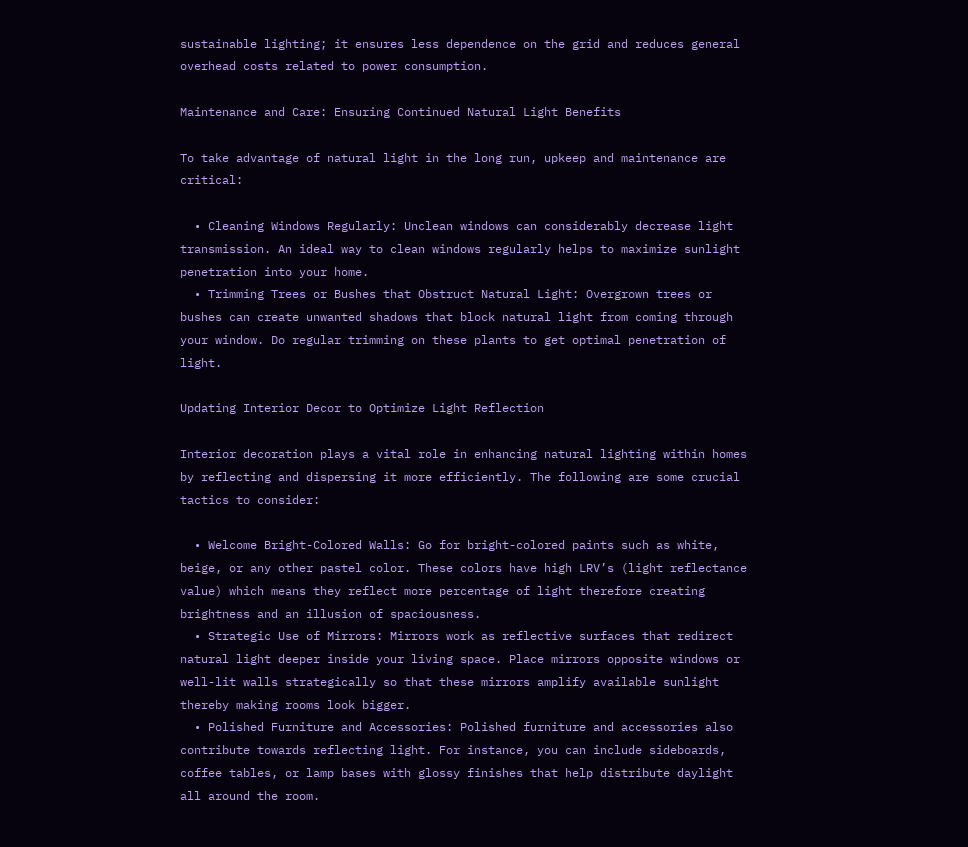sustainable lighting; it ensures less dependence on the grid and reduces general overhead costs related to power consumption.

Maintenance and Care: Ensuring Continued Natural Light Benefits

To take advantage of natural light in the long run, upkeep and maintenance are critical:

  • Cleaning Windows Regularly: Unclean windows can considerably decrease light transmission. An ideal way to clean windows regularly helps to maximize sunlight penetration into your home.
  • Trimming Trees or Bushes that Obstruct Natural Light: Overgrown trees or bushes can create unwanted shadows that block natural light from coming through your window. Do regular trimming on these plants to get optimal penetration of light.

Updating Interior Decor to Optimize Light Reflection

Interior decoration plays a vital role in enhancing natural lighting within homes by reflecting and dispersing it more efficiently. The following are some crucial tactics to consider:

  • Welcome Bright-Colored Walls: Go for bright-colored paints such as white, beige, or any other pastel color. These colors have high LRV’s (light reflectance value) which means they reflect more percentage of light therefore creating brightness and an illusion of spaciousness.
  • Strategic Use of Mirrors: Mirrors work as reflective surfaces that redirect natural light deeper inside your living space. Place mirrors opposite windows or well-lit walls strategically so that these mirrors amplify available sunlight thereby making rooms look bigger.
  • Polished Furniture and Accessories: Polished furniture and accessories also contribute towards reflecting light. For instance, you can include sideboards, coffee tables, or lamp bases with glossy finishes that help distribute daylight all around the room.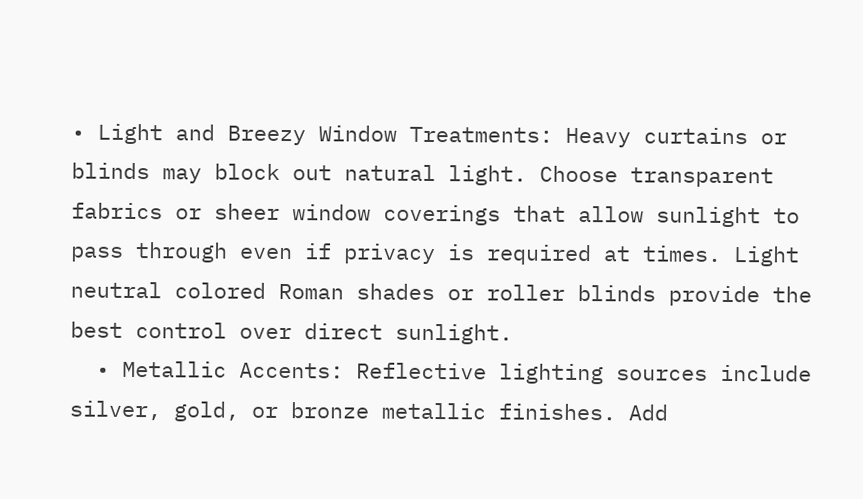• Light and Breezy Window Treatments: Heavy curtains or blinds may block out natural light. Choose transparent fabrics or sheer window coverings that allow sunlight to pass through even if privacy is required at times. Light neutral colored Roman shades or roller blinds provide the best control over direct sunlight.
  • Metallic Accents: Reflective lighting sources include silver, gold, or bronze metallic finishes. Add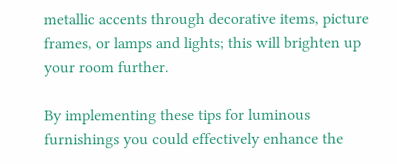metallic accents through decorative items, picture frames, or lamps and lights; this will brighten up your room further.

By implementing these tips for luminous furnishings you could effectively enhance the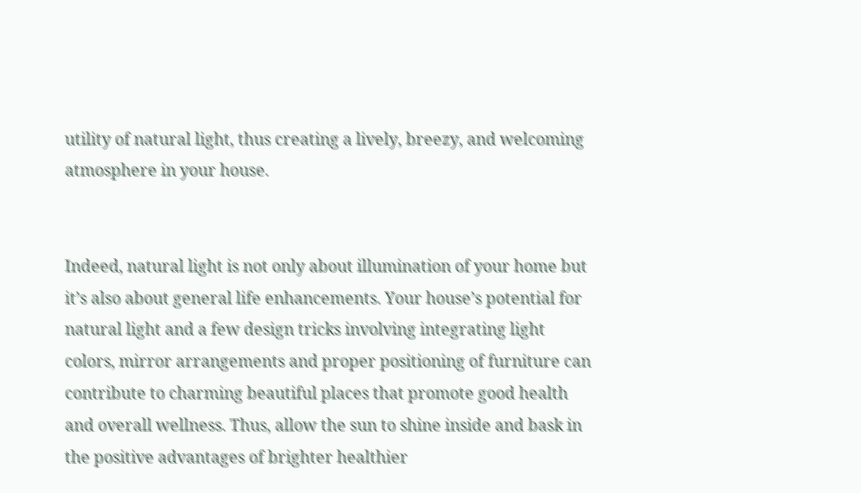utility of natural light, thus creating a lively, breezy, and welcoming atmosphere in your house.


Indeed, natural light is not only about illumination of your home but it’s also about general life enhancements. Your house’s potential for natural light and a few design tricks involving integrating light colors, mirror arrangements and proper positioning of furniture can contribute to charming beautiful places that promote good health and overall wellness. Thus, allow the sun to shine inside and bask in the positive advantages of brighter healthier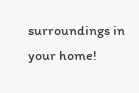surroundings in your home!